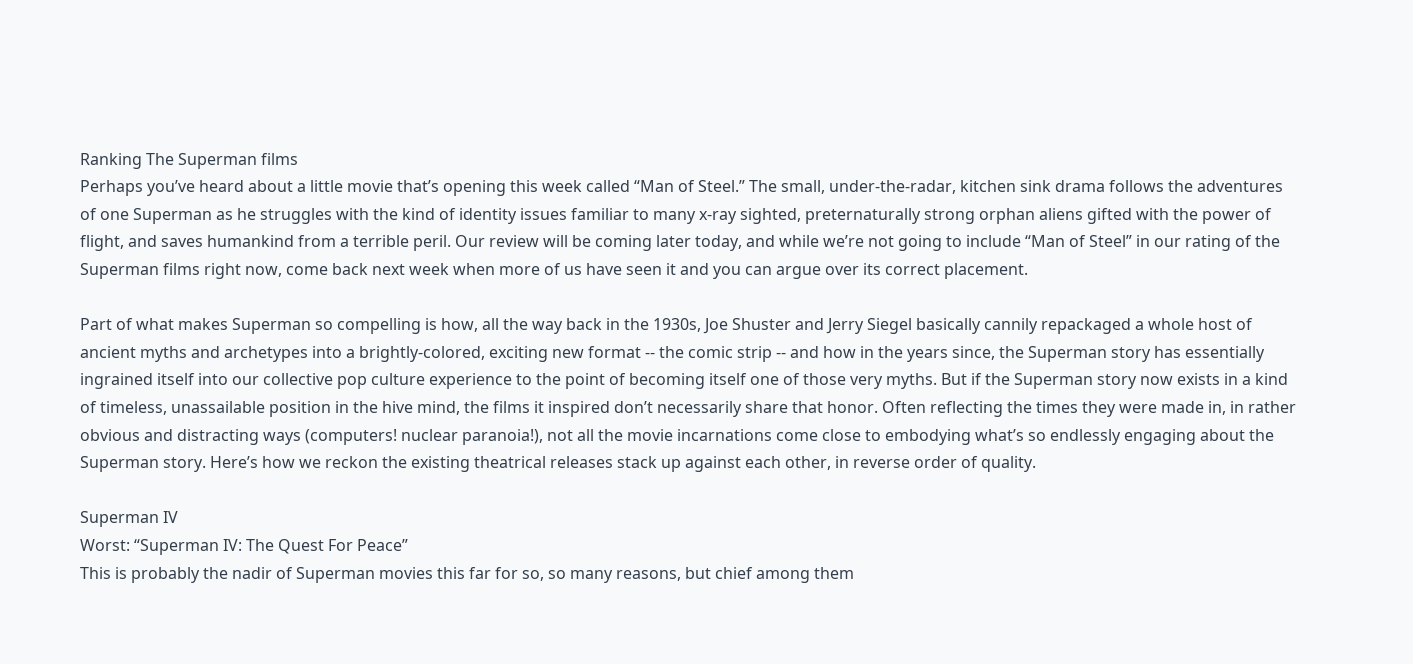Ranking The Superman films
Perhaps you’ve heard about a little movie that’s opening this week called “Man of Steel.” The small, under-the-radar, kitchen sink drama follows the adventures of one Superman as he struggles with the kind of identity issues familiar to many x-ray sighted, preternaturally strong orphan aliens gifted with the power of flight, and saves humankind from a terrible peril. Our review will be coming later today, and while we’re not going to include “Man of Steel” in our rating of the Superman films right now, come back next week when more of us have seen it and you can argue over its correct placement.

Part of what makes Superman so compelling is how, all the way back in the 1930s, Joe Shuster and Jerry Siegel basically cannily repackaged a whole host of ancient myths and archetypes into a brightly-colored, exciting new format -- the comic strip -- and how in the years since, the Superman story has essentially ingrained itself into our collective pop culture experience to the point of becoming itself one of those very myths. But if the Superman story now exists in a kind of timeless, unassailable position in the hive mind, the films it inspired don’t necessarily share that honor. Often reflecting the times they were made in, in rather obvious and distracting ways (computers! nuclear paranoia!), not all the movie incarnations come close to embodying what’s so endlessly engaging about the Superman story. Here’s how we reckon the existing theatrical releases stack up against each other, in reverse order of quality.

Superman IV
Worst: “Superman IV: The Quest For Peace”
This is probably the nadir of Superman movies this far for so, so many reasons, but chief among them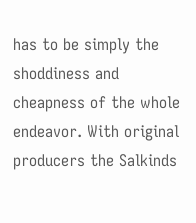has to be simply the shoddiness and cheapness of the whole endeavor. With original producers the Salkinds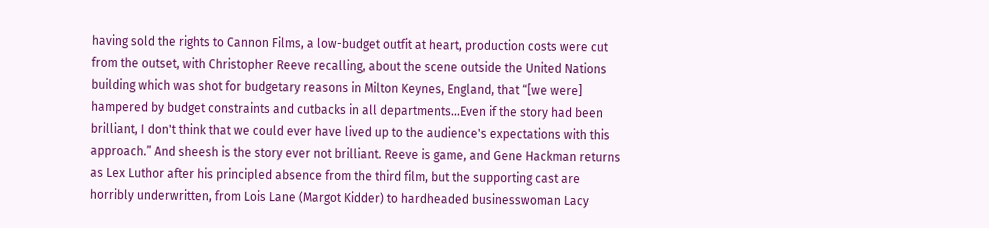having sold the rights to Cannon Films, a low-budget outfit at heart, production costs were cut from the outset, with Christopher Reeve recalling, about the scene outside the United Nations building which was shot for budgetary reasons in Milton Keynes, England, that “[we were] hampered by budget constraints and cutbacks in all departments...Even if the story had been brilliant, I don't think that we could ever have lived up to the audience's expectations with this approach.” And sheesh is the story ever not brilliant. Reeve is game, and Gene Hackman returns as Lex Luthor after his principled absence from the third film, but the supporting cast are horribly underwritten, from Lois Lane (Margot Kidder) to hardheaded businesswoman Lacy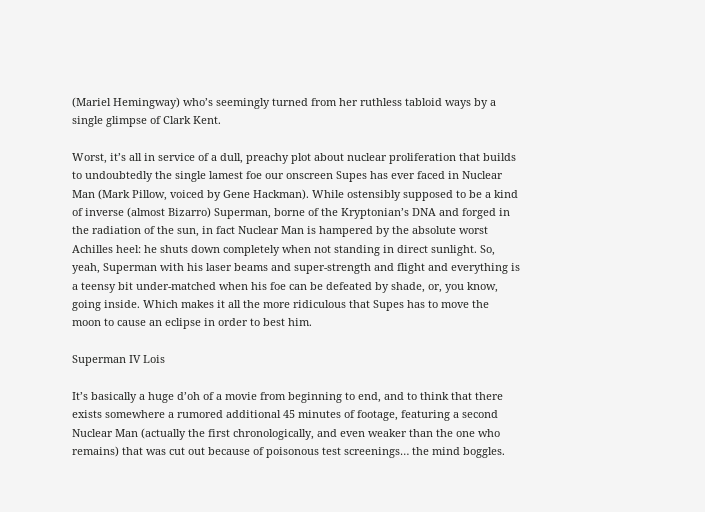(Mariel Hemingway) who’s seemingly turned from her ruthless tabloid ways by a single glimpse of Clark Kent.

Worst, it’s all in service of a dull, preachy plot about nuclear proliferation that builds to undoubtedly the single lamest foe our onscreen Supes has ever faced in Nuclear Man (Mark Pillow, voiced by Gene Hackman). While ostensibly supposed to be a kind of inverse (almost Bizarro) Superman, borne of the Kryptonian’s DNA and forged in the radiation of the sun, in fact Nuclear Man is hampered by the absolute worst Achilles heel: he shuts down completely when not standing in direct sunlight. So, yeah, Superman with his laser beams and super-strength and flight and everything is a teensy bit under-matched when his foe can be defeated by shade, or, you know, going inside. Which makes it all the more ridiculous that Supes has to move the moon to cause an eclipse in order to best him.

Superman IV Lois

It’s basically a huge d’oh of a movie from beginning to end, and to think that there exists somewhere a rumored additional 45 minutes of footage, featuring a second Nuclear Man (actually the first chronologically, and even weaker than the one who remains) that was cut out because of poisonous test screenings… the mind boggles.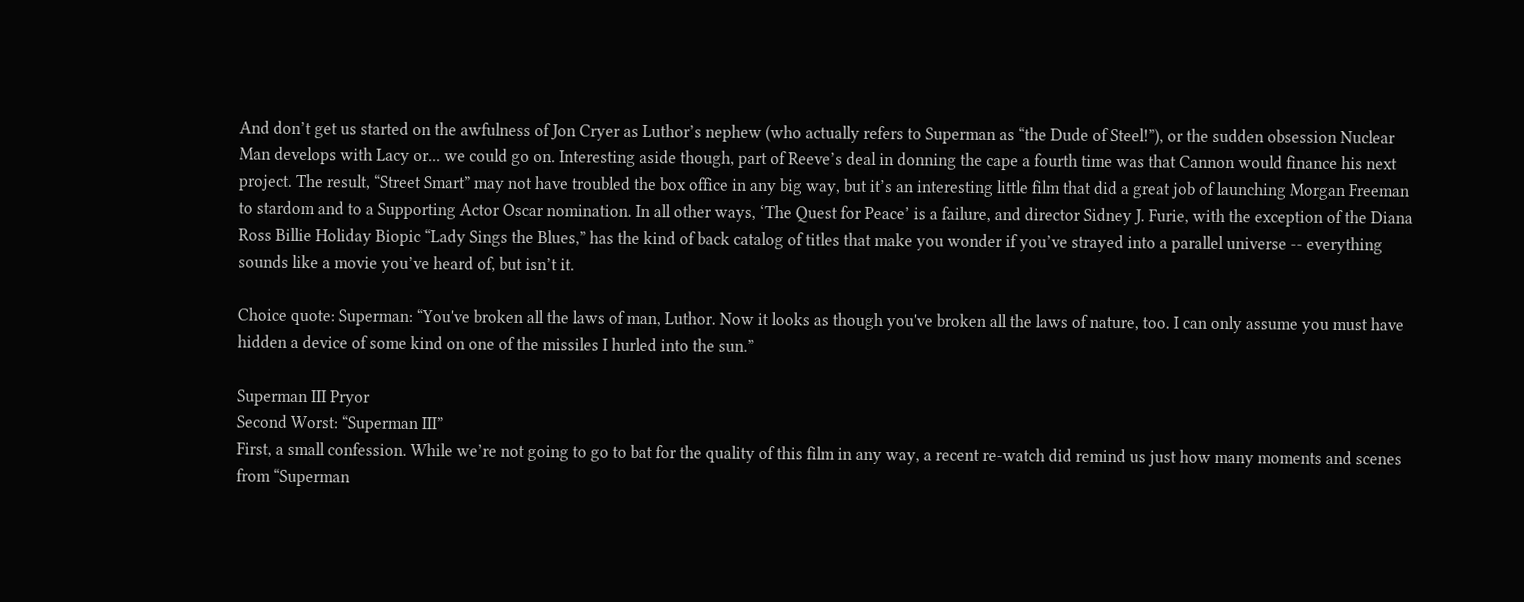And don’t get us started on the awfulness of Jon Cryer as Luthor’s nephew (who actually refers to Superman as “the Dude of Steel!”), or the sudden obsession Nuclear Man develops with Lacy or... we could go on. Interesting aside though, part of Reeve’s deal in donning the cape a fourth time was that Cannon would finance his next project. The result, “Street Smart” may not have troubled the box office in any big way, but it’s an interesting little film that did a great job of launching Morgan Freeman to stardom and to a Supporting Actor Oscar nomination. In all other ways, ‘The Quest for Peace’ is a failure, and director Sidney J. Furie, with the exception of the Diana Ross Billie Holiday Biopic “Lady Sings the Blues,” has the kind of back catalog of titles that make you wonder if you’ve strayed into a parallel universe -- everything sounds like a movie you’ve heard of, but isn’t it.

Choice quote: Superman: “You've broken all the laws of man, Luthor. Now it looks as though you've broken all the laws of nature, too. I can only assume you must have hidden a device of some kind on one of the missiles I hurled into the sun.”

Superman III Pryor
Second Worst: “Superman III”
First, a small confession. While we’re not going to go to bat for the quality of this film in any way, a recent re-watch did remind us just how many moments and scenes from “Superman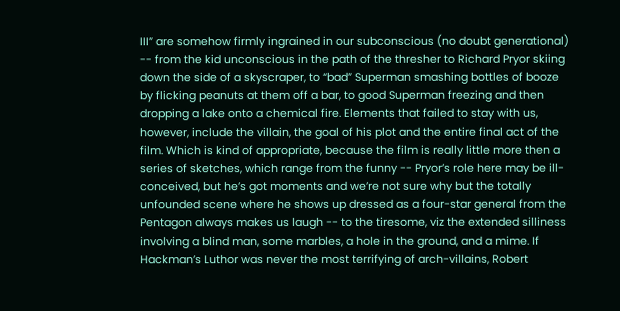III” are somehow firmly ingrained in our subconscious (no doubt generational) -- from the kid unconscious in the path of the thresher to Richard Pryor skiing down the side of a skyscraper, to “bad” Superman smashing bottles of booze by flicking peanuts at them off a bar, to good Superman freezing and then dropping a lake onto a chemical fire. Elements that failed to stay with us, however, include the villain, the goal of his plot and the entire final act of the film. Which is kind of appropriate, because the film is really little more then a series of sketches, which range from the funny -- Pryor’s role here may be ill-conceived, but he’s got moments and we’re not sure why but the totally unfounded scene where he shows up dressed as a four-star general from the Pentagon always makes us laugh -- to the tiresome, viz the extended silliness involving a blind man, some marbles, a hole in the ground, and a mime. If Hackman’s Luthor was never the most terrifying of arch-villains, Robert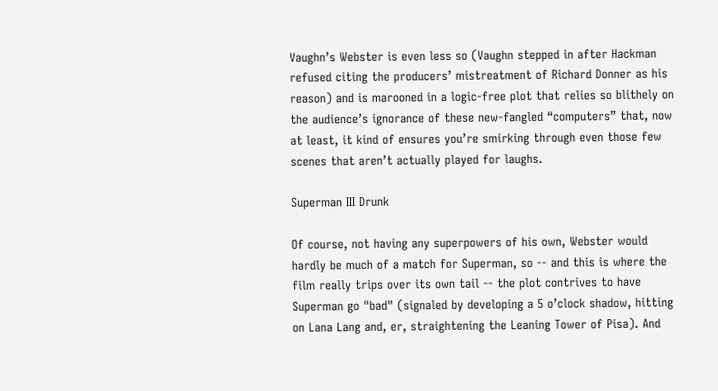Vaughn’s Webster is even less so (Vaughn stepped in after Hackman refused citing the producers’ mistreatment of Richard Donner as his reason) and is marooned in a logic-free plot that relies so blithely on the audience’s ignorance of these new-fangled “computers” that, now at least, it kind of ensures you’re smirking through even those few scenes that aren’t actually played for laughs.

Superman III Drunk

Of course, not having any superpowers of his own, Webster would hardly be much of a match for Superman, so -- and this is where the film really trips over its own tail -- the plot contrives to have Superman go "bad" (signaled by developing a 5 o’clock shadow, hitting on Lana Lang and, er, straightening the Leaning Tower of Pisa). And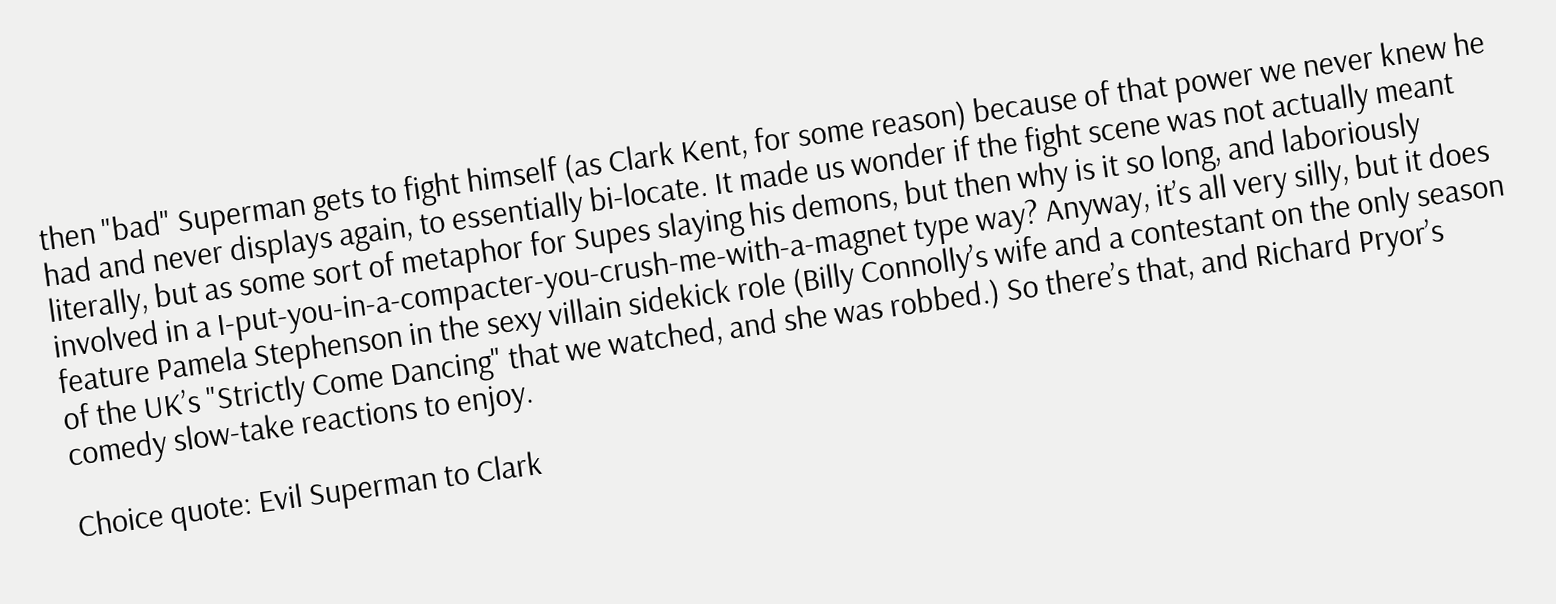then "bad" Superman gets to fight himself (as Clark Kent, for some reason) because of that power we never knew he had and never displays again, to essentially bi-locate. It made us wonder if the fight scene was not actually meant literally, but as some sort of metaphor for Supes slaying his demons, but then why is it so long, and laboriously involved in a I-put-you-in-a-compacter-you-crush-me-with-a-magnet type way? Anyway, it’s all very silly, but it does feature Pamela Stephenson in the sexy villain sidekick role (Billy Connolly’s wife and a contestant on the only season of the UK’s "Strictly Come Dancing" that we watched, and she was robbed.) So there’s that, and Richard Pryor’s comedy slow-take reactions to enjoy.

Choice quote: Evil Superman to Clark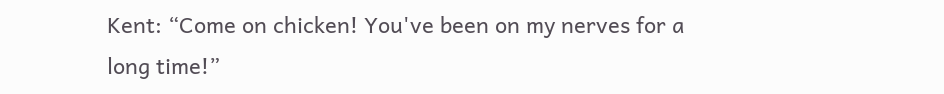Kent: “Come on chicken! You've been on my nerves for a long time!”